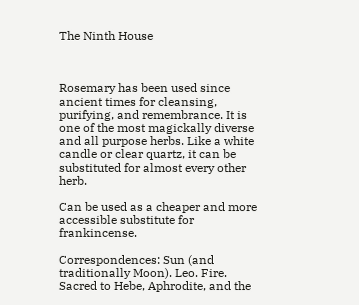The Ninth House



Rosemary has been used since ancient times for cleansing, purifying, and remembrance. It is one of the most magickally diverse and all purpose herbs. Like a white candle or clear quartz, it can be substituted for almost every other herb.

Can be used as a cheaper and more accessible substitute for frankincense.

Correspondences: Sun (and traditionally Moon). Leo. Fire. Sacred to Hebe, Aphrodite, and the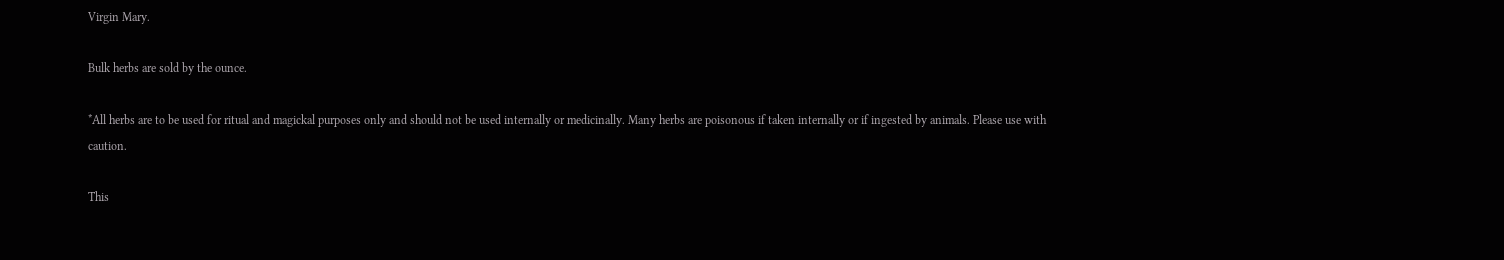Virgin Mary.

Bulk herbs are sold by the ounce.

*All herbs are to be used for ritual and magickal purposes only and should not be used internally or medicinally. Many herbs are poisonous if taken internally or if ingested by animals. Please use with caution.

This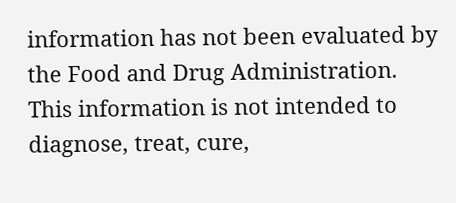information has not been evaluated by the Food and Drug Administration.
This information is not intended to diagnose, treat, cure,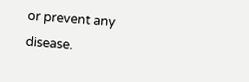or prevent any disease.